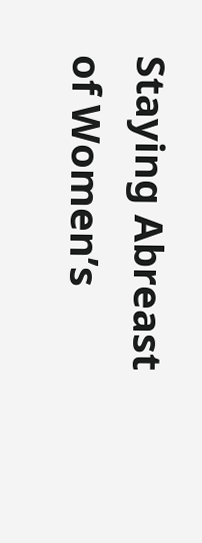Staying Abreast of Women’s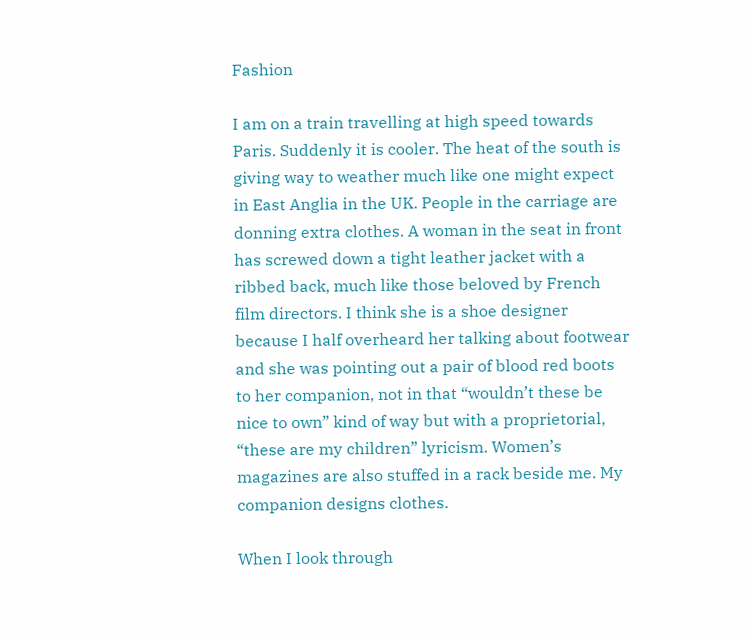Fashion

I am on a train travelling at high speed towards Paris. Suddenly it is cooler. The heat of the south is giving way to weather much like one might expect in East Anglia in the UK. People in the carriage are donning extra clothes. A woman in the seat in front has screwed down a tight leather jacket with a ribbed back, much like those beloved by French film directors. I think she is a shoe designer because I half overheard her talking about footwear and she was pointing out a pair of blood red boots to her companion, not in that “wouldn’t these be nice to own” kind of way but with a proprietorial, “these are my children” lyricism. Women’s magazines are also stuffed in a rack beside me. My companion designs clothes.

When I look through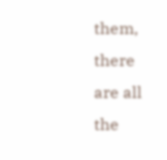them, there are all the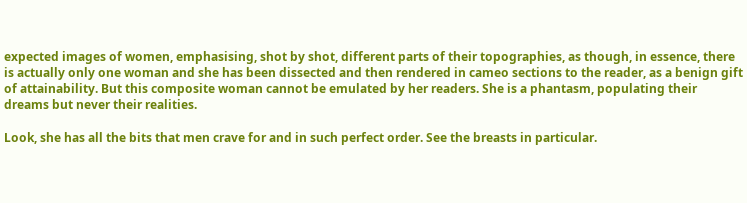expected images of women, emphasising, shot by shot, different parts of their topographies, as though, in essence, there is actually only one woman and she has been dissected and then rendered in cameo sections to the reader, as a benign gift of attainability. But this composite woman cannot be emulated by her readers. She is a phantasm, populating their dreams but never their realities.

Look, she has all the bits that men crave for and in such perfect order. See the breasts in particular.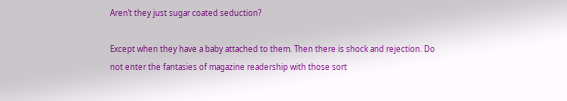Aren’t they just sugar coated seduction?

Except when they have a baby attached to them. Then there is shock and rejection. Do not enter the fantasies of magazine readership with those sort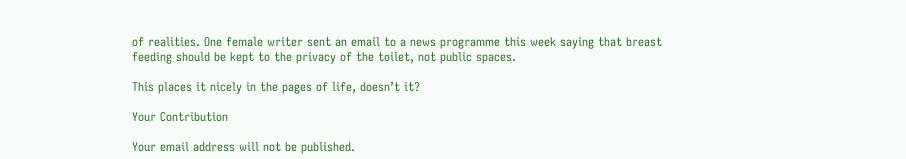of realities. One female writer sent an email to a news programme this week saying that breast feeding should be kept to the privacy of the toilet, not public spaces.

This places it nicely in the pages of life, doesn’t it?

Your Contribution

Your email address will not be published.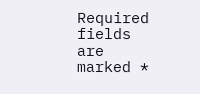Required fields are marked *